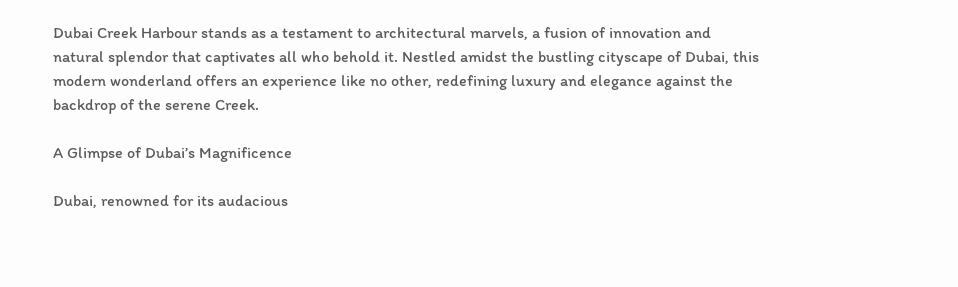Dubai Creek Harbour stands as a testament to architectural marvels, a fusion of innovation and natural splendor that captivates all who behold it. Nestled amidst the bustling cityscape of Dubai, this modern wonderland offers an experience like no other, redefining luxury and elegance against the backdrop of the serene Creek.

A Glimpse of Dubai’s Magnificence

Dubai, renowned for its audacious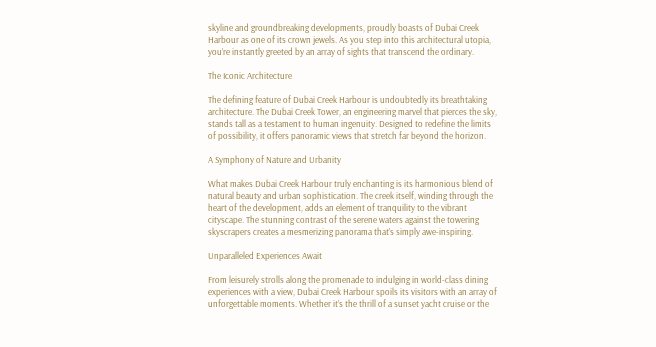skyline and groundbreaking developments, proudly boasts of Dubai Creek Harbour as one of its crown jewels. As you step into this architectural utopia, you’re instantly greeted by an array of sights that transcend the ordinary.

The Iconic Architecture

The defining feature of Dubai Creek Harbour is undoubtedly its breathtaking architecture. The Dubai Creek Tower, an engineering marvel that pierces the sky, stands tall as a testament to human ingenuity. Designed to redefine the limits of possibility, it offers panoramic views that stretch far beyond the horizon.

A Symphony of Nature and Urbanity

What makes Dubai Creek Harbour truly enchanting is its harmonious blend of natural beauty and urban sophistication. The creek itself, winding through the heart of the development, adds an element of tranquility to the vibrant cityscape. The stunning contrast of the serene waters against the towering skyscrapers creates a mesmerizing panorama that’s simply awe-inspiring.

Unparalleled Experiences Await

From leisurely strolls along the promenade to indulging in world-class dining experiences with a view, Dubai Creek Harbour spoils its visitors with an array of unforgettable moments. Whether it’s the thrill of a sunset yacht cruise or the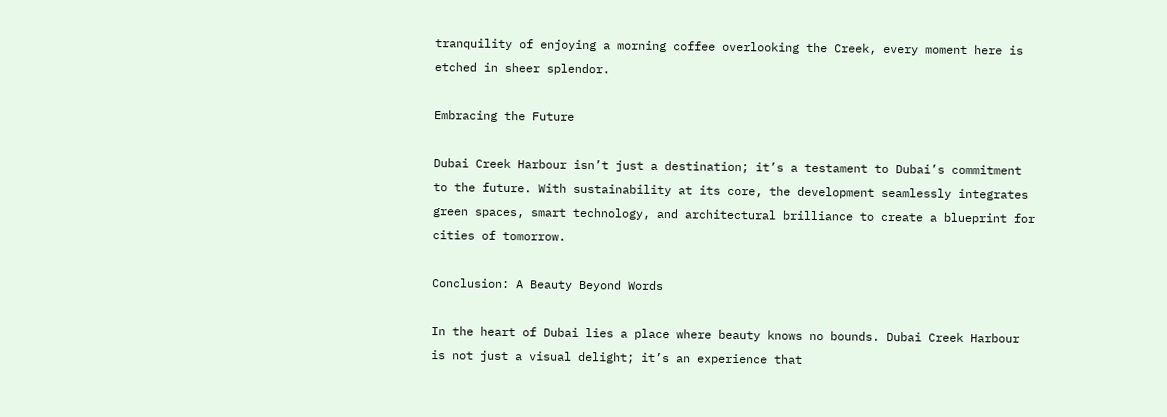tranquility of enjoying a morning coffee overlooking the Creek, every moment here is etched in sheer splendor.

Embracing the Future

Dubai Creek Harbour isn’t just a destination; it’s a testament to Dubai’s commitment to the future. With sustainability at its core, the development seamlessly integrates green spaces, smart technology, and architectural brilliance to create a blueprint for cities of tomorrow.

Conclusion: A Beauty Beyond Words

In the heart of Dubai lies a place where beauty knows no bounds. Dubai Creek Harbour is not just a visual delight; it’s an experience that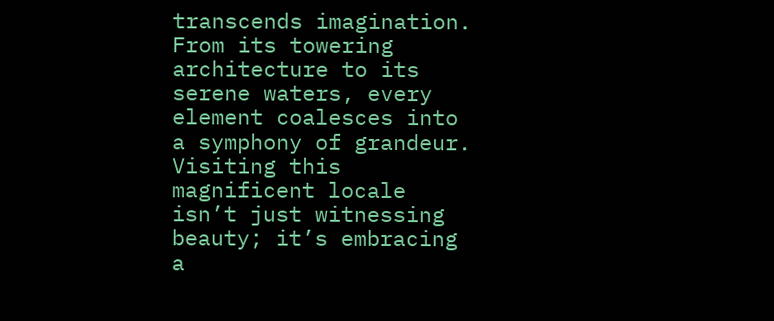transcends imagination. From its towering architecture to its serene waters, every element coalesces into a symphony of grandeur. Visiting this magnificent locale isn’t just witnessing beauty; it’s embracing a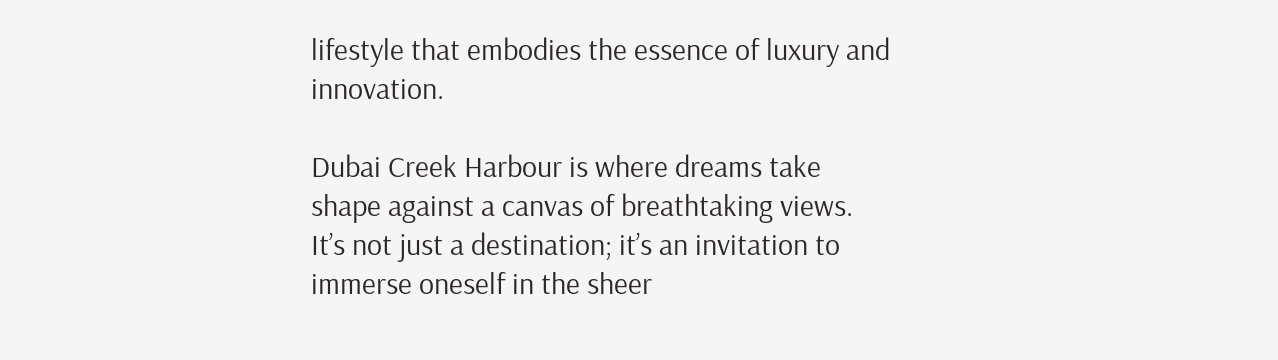lifestyle that embodies the essence of luxury and innovation.

Dubai Creek Harbour is where dreams take shape against a canvas of breathtaking views. It’s not just a destination; it’s an invitation to immerse oneself in the sheer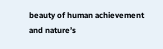beauty of human achievement and nature’s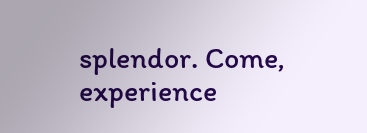splendor. Come, experience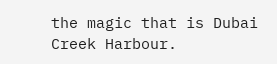the magic that is Dubai Creek Harbour.